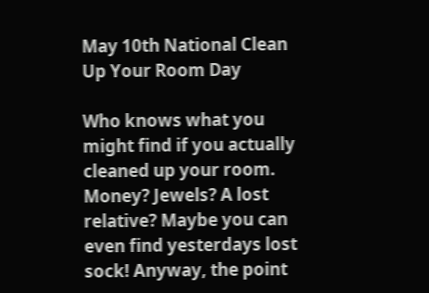May 10th National Clean Up Your Room Day

Who knows what you might find if you actually cleaned up your room. Money? Jewels? A lost relative? Maybe you can even find yesterdays lost sock! Anyway, the point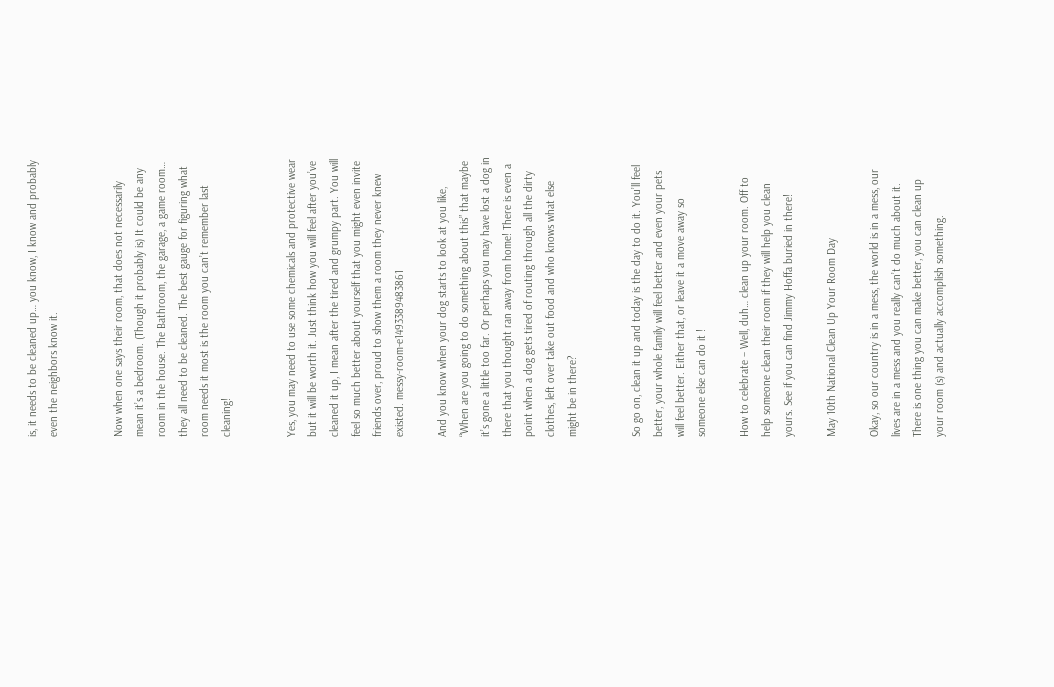is, it needs to be cleaned up… you know, I know and probably even the neighbors know it.


Now when one says their room, that does not necessarily mean it’s a bedroom. (Though it probably is) It could be any room in the house. The Bathroom, the garage, a game room… they all need to be cleaned. The best gauge for figuring what room needs it most is the room you can’t remember last cleaning!


Yes, you may need to use some chemicals and protective wear but it will be worth it. Just think how you will feel after you’ve cleaned it up, I mean after the tired and grumpy part. You will feel so much better about yourself that you might even invite friends over, proud to show them a room they never knew existed. messy-room-e1493389483861

And you know when your dog starts to look at you like, “When are you going to do something about this” that maybe it’s gone a little too far. Or perhaps you may have lost a dog in there that you thought ran away from home! There is even a point when a dog gets tired of routing through all the dirty clothes, left over take out food and who knows what else might be in there?


So go on, clean it up and today is the day to do it. You’ll feel better, your whole family will feel better and even your pets will feel better. Either that, or leave it a move away so someone else can do it !

How to celebrate – Well, duh… clean up your room. Off to help someone clean their room if they will help you clean yours. See if you can find Jimmy Hoffa buried in there!

May 10th National Clean Up Your Room Day

Okay, so our country is in a mess, the world is in a mess, our lives are in a mess and you really can’t do much about it. There is one thing you can make better, you can clean up your room (s) and actually accomplish something.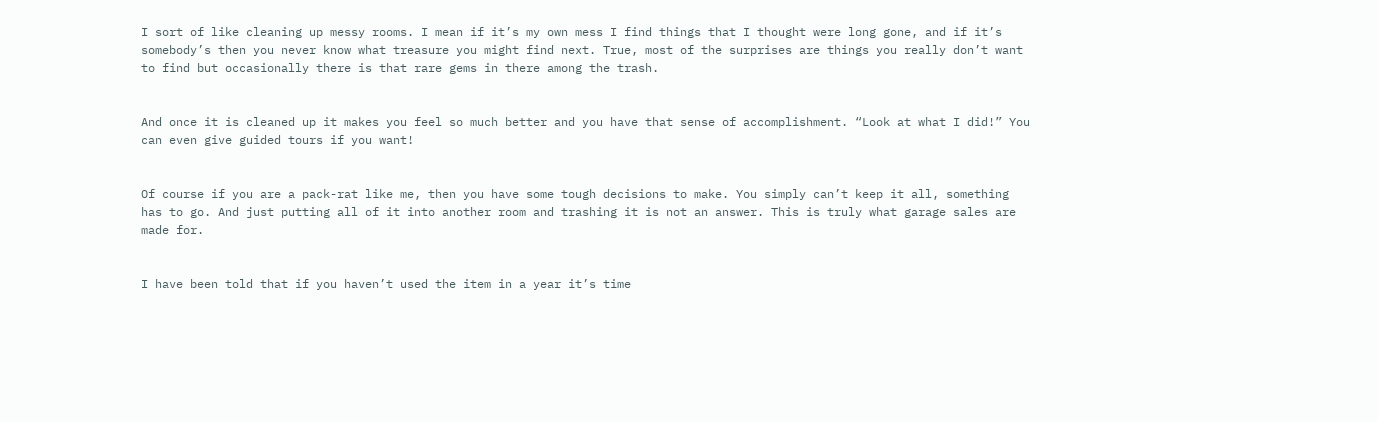I sort of like cleaning up messy rooms. I mean if it’s my own mess I find things that I thought were long gone, and if it’s somebody’s then you never know what treasure you might find next. True, most of the surprises are things you really don’t want to find but occasionally there is that rare gems in there among the trash.


And once it is cleaned up it makes you feel so much better and you have that sense of accomplishment. “Look at what I did!” You can even give guided tours if you want!


Of course if you are a pack-rat like me, then you have some tough decisions to make. You simply can’t keep it all, something has to go. And just putting all of it into another room and trashing it is not an answer. This is truly what garage sales are made for.


I have been told that if you haven’t used the item in a year it’s time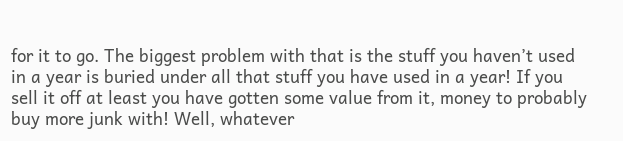for it to go. The biggest problem with that is the stuff you haven’t used in a year is buried under all that stuff you have used in a year! If you sell it off at least you have gotten some value from it, money to probably buy more junk with! Well, whatever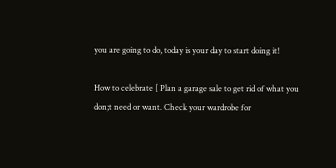you are going to do, today is your day to start doing it!

How to celebrate [ Plan a garage sale to get rid of what you don;t need or want. Check your wardrobe for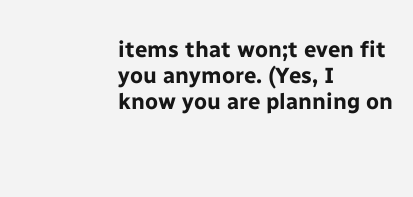items that won;t even fit you anymore. (Yes, I know you are planning on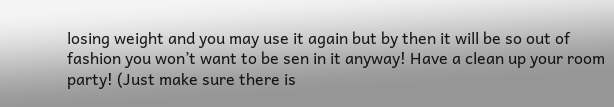losing weight and you may use it again but by then it will be so out of fashion you won’t want to be sen in it anyway! Have a clean up your room party! (Just make sure there is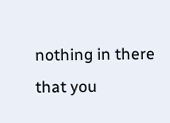nothing in there that you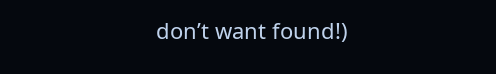don’t want found!)